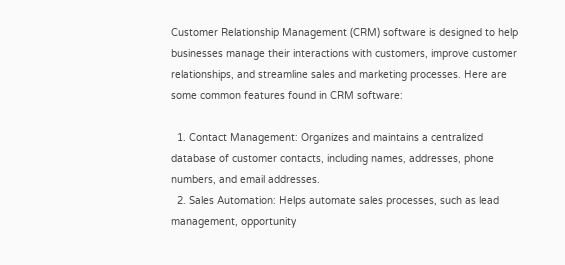Customer Relationship Management (CRM) software is designed to help businesses manage their interactions with customers, improve customer relationships, and streamline sales and marketing processes. Here are some common features found in CRM software:

  1. Contact Management: Organizes and maintains a centralized database of customer contacts, including names, addresses, phone numbers, and email addresses.
  2. Sales Automation: Helps automate sales processes, such as lead management, opportunity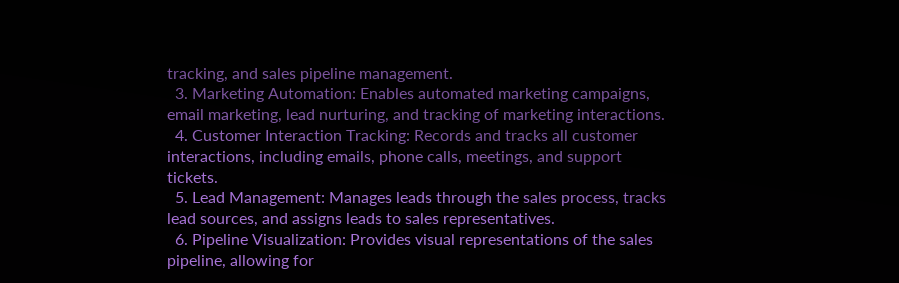tracking, and sales pipeline management.
  3. Marketing Automation: Enables automated marketing campaigns, email marketing, lead nurturing, and tracking of marketing interactions.
  4. Customer Interaction Tracking: Records and tracks all customer interactions, including emails, phone calls, meetings, and support tickets.
  5. Lead Management: Manages leads through the sales process, tracks lead sources, and assigns leads to sales representatives.
  6. Pipeline Visualization: Provides visual representations of the sales pipeline, allowing for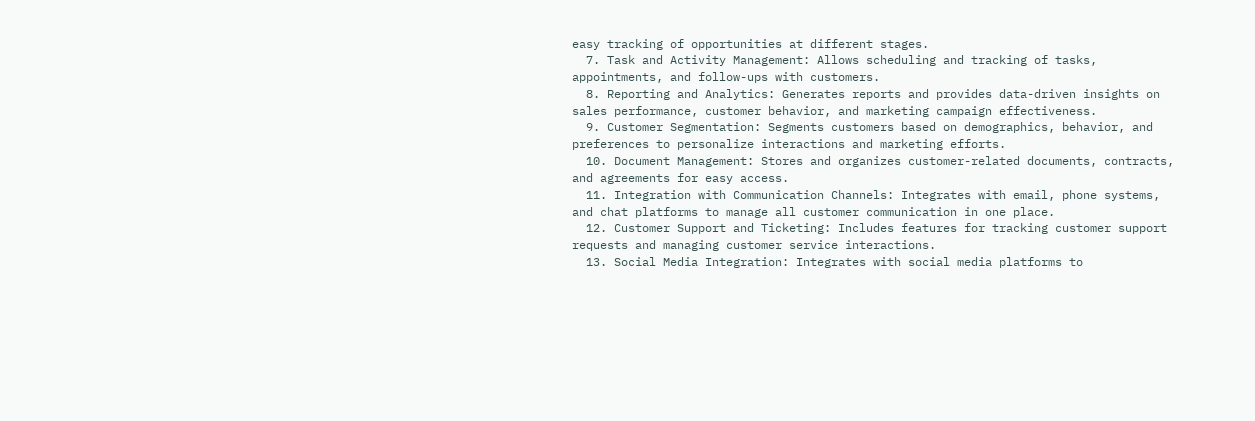easy tracking of opportunities at different stages.
  7. Task and Activity Management: Allows scheduling and tracking of tasks, appointments, and follow-ups with customers.
  8. Reporting and Analytics: Generates reports and provides data-driven insights on sales performance, customer behavior, and marketing campaign effectiveness.
  9. Customer Segmentation: Segments customers based on demographics, behavior, and preferences to personalize interactions and marketing efforts.
  10. Document Management: Stores and organizes customer-related documents, contracts, and agreements for easy access.
  11. Integration with Communication Channels: Integrates with email, phone systems, and chat platforms to manage all customer communication in one place.
  12. Customer Support and Ticketing: Includes features for tracking customer support requests and managing customer service interactions.
  13. Social Media Integration: Integrates with social media platforms to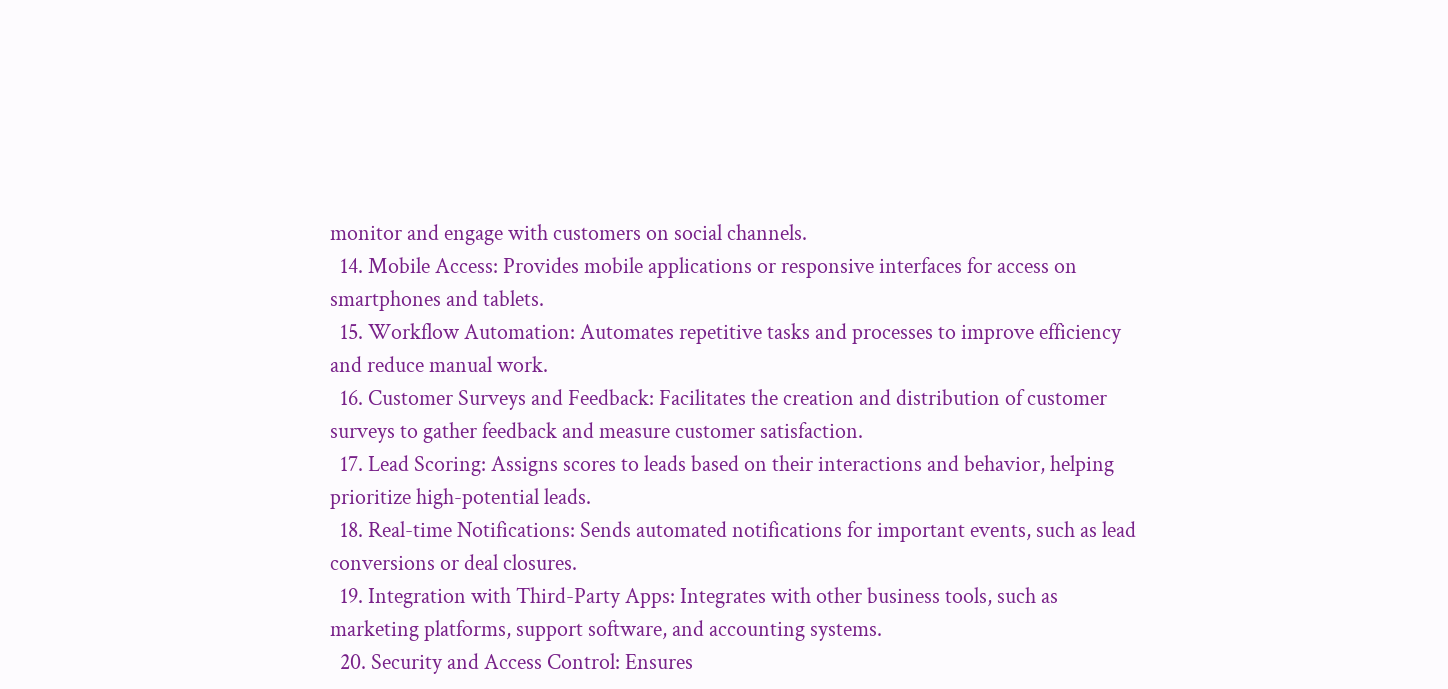monitor and engage with customers on social channels.
  14. Mobile Access: Provides mobile applications or responsive interfaces for access on smartphones and tablets.
  15. Workflow Automation: Automates repetitive tasks and processes to improve efficiency and reduce manual work.
  16. Customer Surveys and Feedback: Facilitates the creation and distribution of customer surveys to gather feedback and measure customer satisfaction.
  17. Lead Scoring: Assigns scores to leads based on their interactions and behavior, helping prioritize high-potential leads.
  18. Real-time Notifications: Sends automated notifications for important events, such as lead conversions or deal closures.
  19. Integration with Third-Party Apps: Integrates with other business tools, such as marketing platforms, support software, and accounting systems.
  20. Security and Access Control: Ensures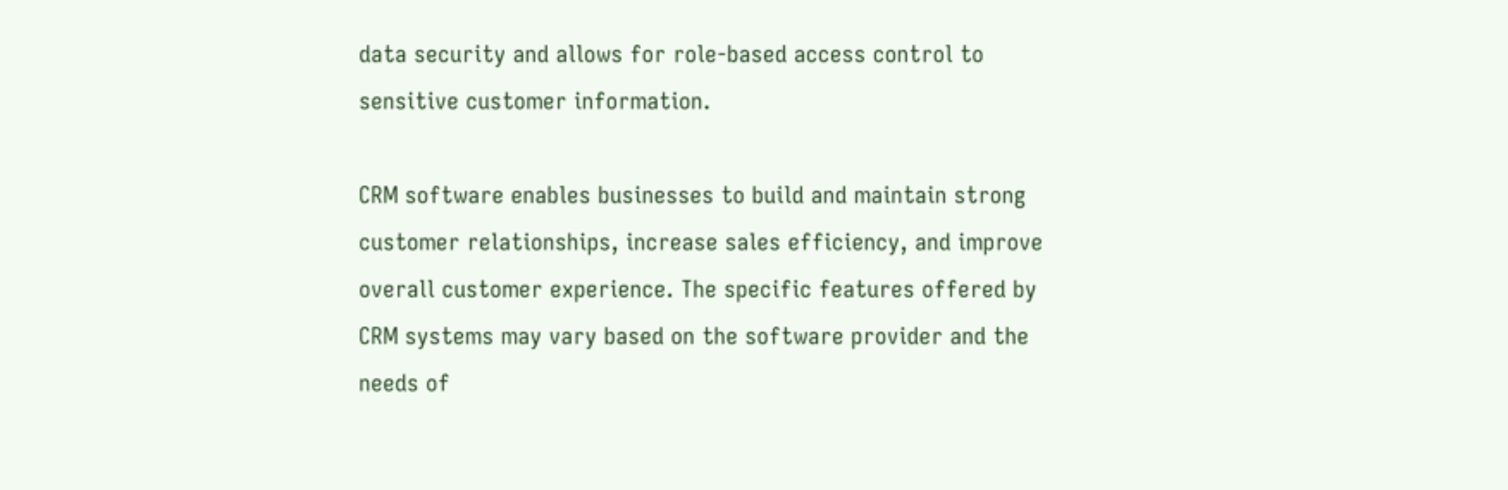data security and allows for role-based access control to sensitive customer information.

CRM software enables businesses to build and maintain strong customer relationships, increase sales efficiency, and improve overall customer experience. The specific features offered by CRM systems may vary based on the software provider and the needs of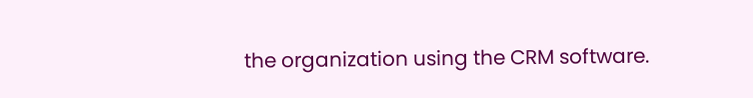the organization using the CRM software.